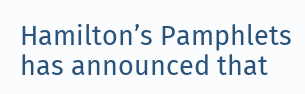Hamilton’s Pamphlets has announced that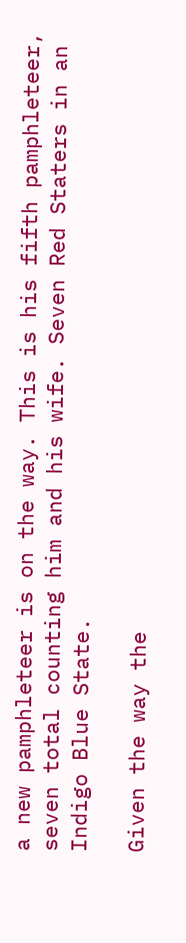a new pamphleteer is on the way. This is his fifth pamphleteer, seven total counting him and his wife. Seven Red Staters in an Indigo Blue State.

Given the way the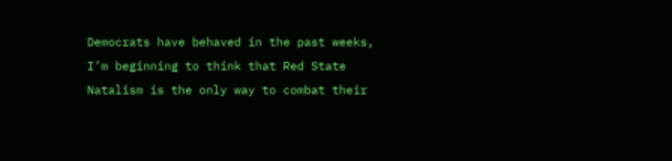Democrats have behaved in the past weeks, I’m beginning to think that Red State Natalism is the only way to combat their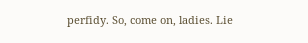perfidy. So, come on, ladies. Lie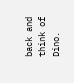back and think of Dino.